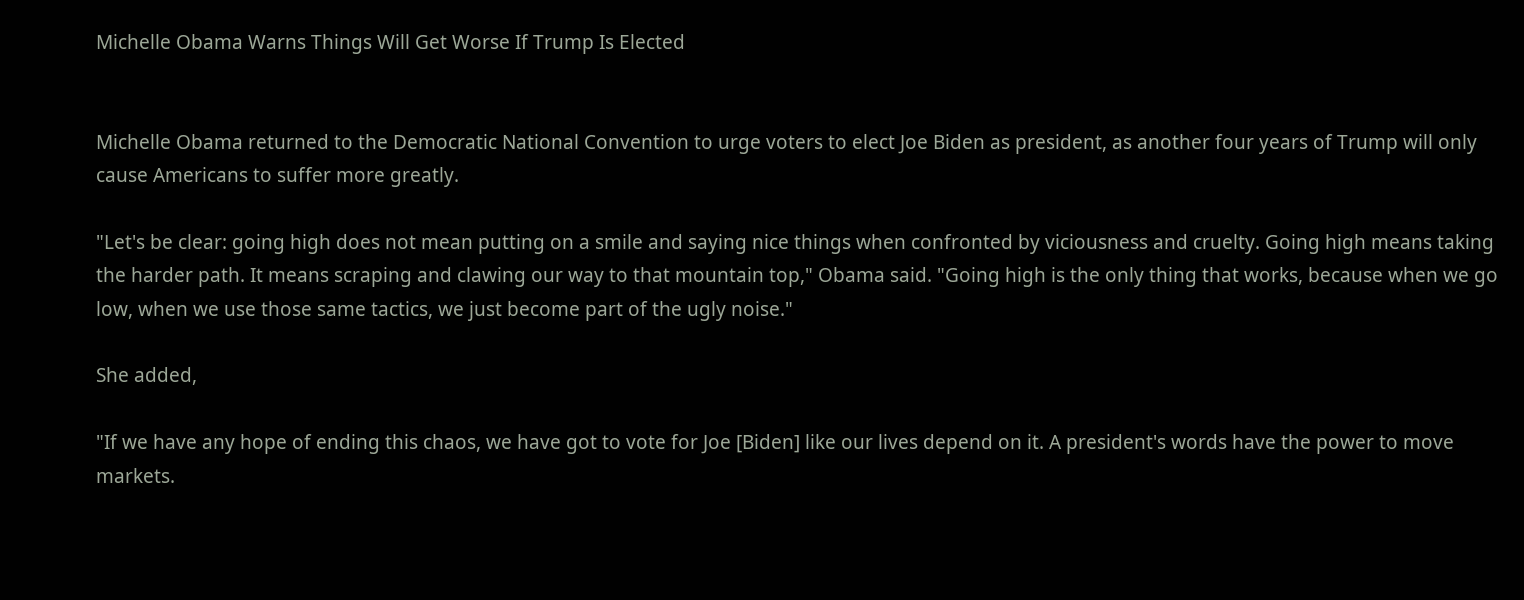Michelle Obama Warns Things Will Get Worse If Trump Is Elected


Michelle Obama returned to the Democratic National Convention to urge voters to elect Joe Biden as president, as another four years of Trump will only cause Americans to suffer more greatly.

"Let's be clear: going high does not mean putting on a smile and saying nice things when confronted by viciousness and cruelty. Going high means taking the harder path. It means scraping and clawing our way to that mountain top," Obama said. "Going high is the only thing that works, because when we go low, when we use those same tactics, we just become part of the ugly noise."

She added,

"If we have any hope of ending this chaos, we have got to vote for Joe [Biden] like our lives depend on it. A president's words have the power to move markets.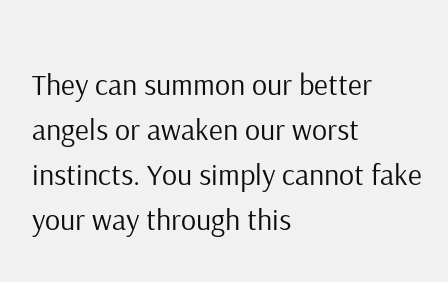They can summon our better angels or awaken our worst instincts. You simply cannot fake your way through this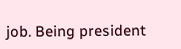job. Being president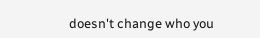doesn't change who you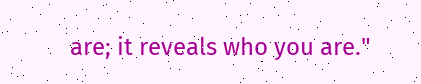are; it reveals who you are."